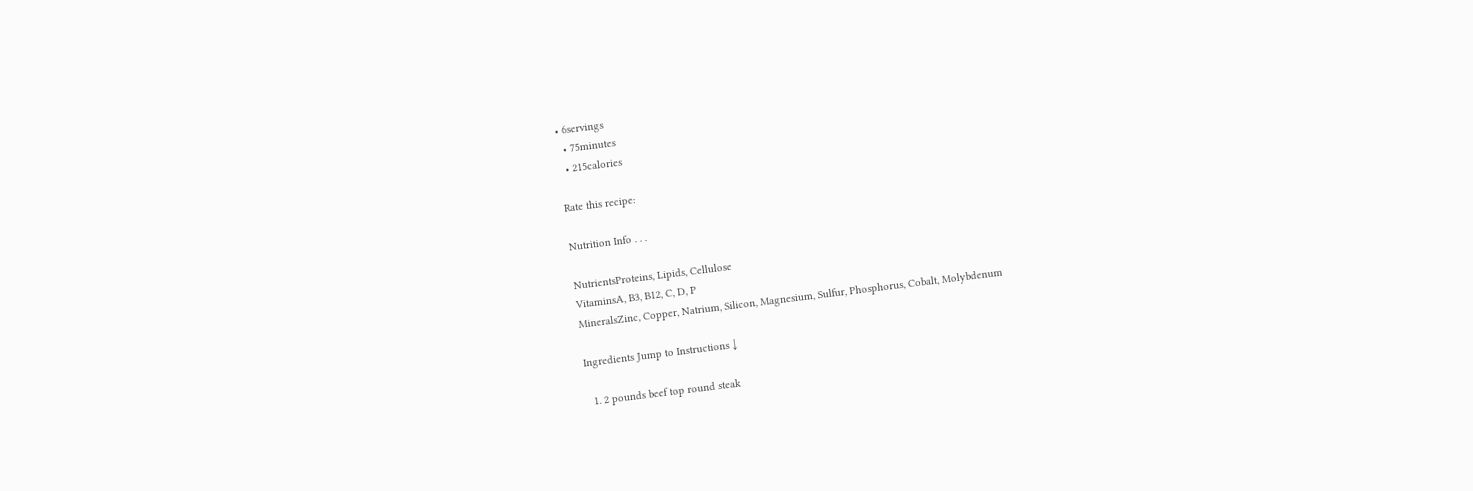• 6servings
  • 75minutes
  • 215calories

Rate this recipe:

Nutrition Info . . .

NutrientsProteins, Lipids, Cellulose
VitaminsA, B3, B12, C, D, P
MineralsZinc, Copper, Natrium, Silicon, Magnesium, Sulfur, Phosphorus, Cobalt, Molybdenum

Ingredients Jump to Instructions ↓

  1. 2 pounds beef top round steak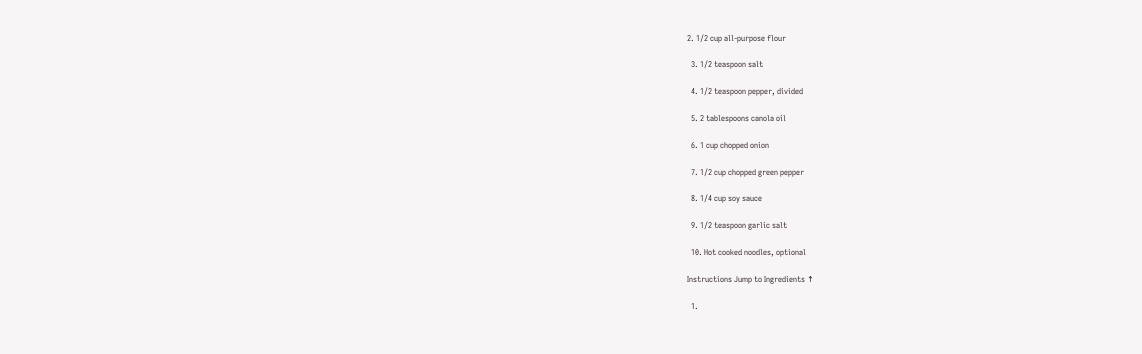2. 1/2 cup all-purpose flour

  3. 1/2 teaspoon salt

  4. 1/2 teaspoon pepper, divided

  5. 2 tablespoons canola oil

  6. 1 cup chopped onion

  7. 1/2 cup chopped green pepper

  8. 1/4 cup soy sauce

  9. 1/2 teaspoon garlic salt

  10. Hot cooked noodles, optional

Instructions Jump to Ingredients ↑

  1.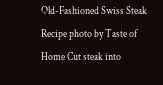Old-Fashioned Swiss Steak Recipe photo by Taste of Home Cut steak into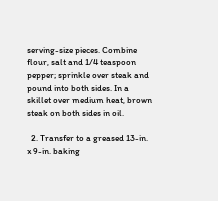serving-size pieces. Combine flour, salt and 1/4 teaspoon pepper; sprinkle over steak and pound into both sides. In a skillet over medium heat, brown steak on both sides in oil.

  2. Transfer to a greased 13-in. x 9-in. baking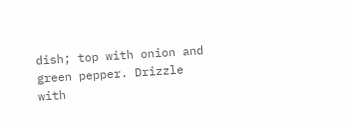dish; top with onion and green pepper. Drizzle with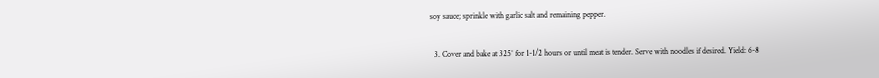soy sauce; sprinkle with garlic salt and remaining pepper.

  3. Cover and bake at 325° for 1-1/2 hours or until meat is tender. Serve with noodles if desired. Yield: 6-8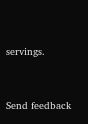servings.


Send feedback